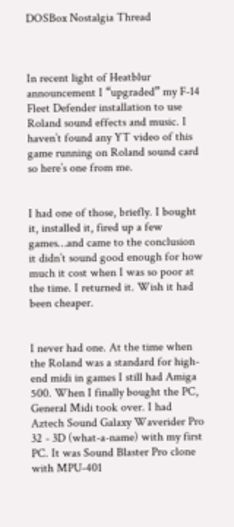DOSBox Nostalgia Thread



In recent light of Heatblur announcement I “upgraded” my F-14 Fleet Defender installation to use Roland sound effects and music. I haven’t found any YT video of this game running on Roland sound card so here’s one from me.


I had one of those, briefly. I bought it, installed it, fired up a few games…and came to the conclusion it didn’t sound good enough for how much it cost when I was so poor at the time. I returned it. Wish it had been cheaper.


I never had one. At the time when the Roland was a standard for high-end midi in games I still had Amiga 500. When I finally bought the PC, General Midi took over. I had Aztech Sound Galaxy Waverider Pro 32 - 3D (what-a-name) with my first PC. It was Sound Blaster Pro clone with MPU-401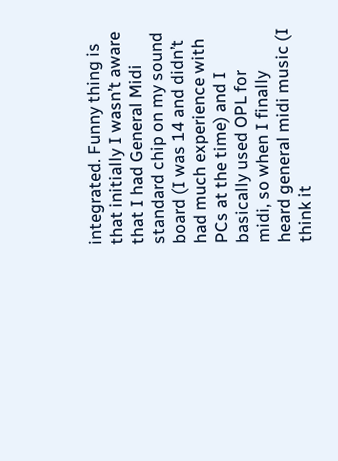integrated. Funny thing is that initially I wasn’t aware that I had General Midi standard chip on my sound board (I was 14 and didn’t had much experience with PCs at the time) and I basically used OPL for midi, so when I finally heard general midi music (I think it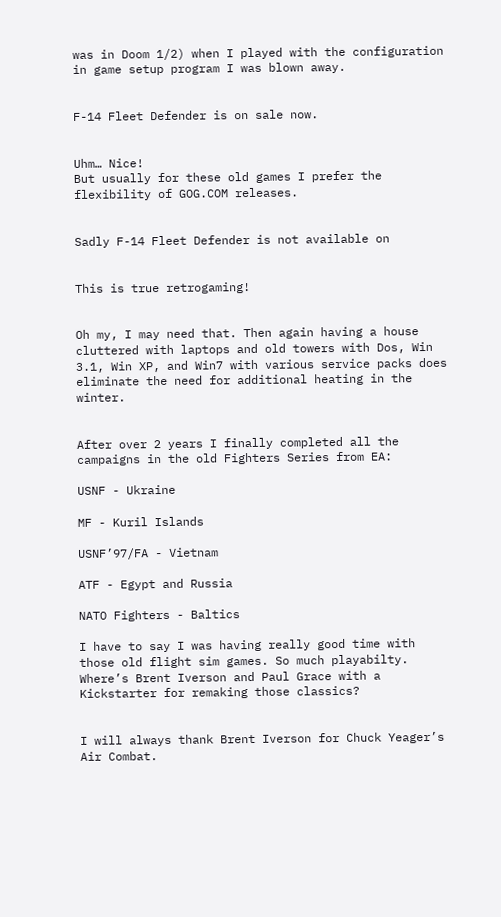was in Doom 1/2) when I played with the configuration in game setup program I was blown away.


F-14 Fleet Defender is on sale now.


Uhm… Nice!
But usually for these old games I prefer the flexibility of GOG.COM releases.


Sadly F-14 Fleet Defender is not available on


This is true retrogaming!


Oh my, I may need that. Then again having a house cluttered with laptops and old towers with Dos, Win 3.1, Win XP, and Win7 with various service packs does eliminate the need for additional heating in the winter.


After over 2 years I finally completed all the campaigns in the old Fighters Series from EA:

USNF - Ukraine

MF - Kuril Islands

USNF’97/FA - Vietnam

ATF - Egypt and Russia

NATO Fighters - Baltics

I have to say I was having really good time with those old flight sim games. So much playabilty. Where’s Brent Iverson and Paul Grace with a Kickstarter for remaking those classics?


I will always thank Brent Iverson for Chuck Yeager’s Air Combat.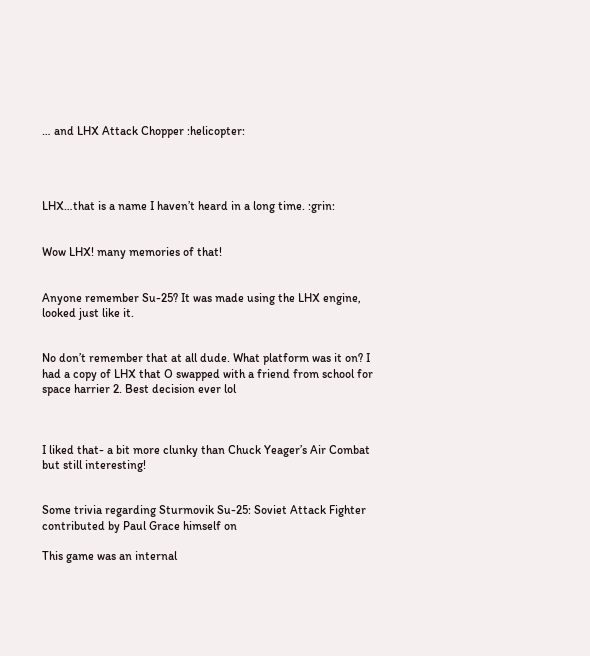… and LHX Attack Chopper :helicopter:




LHX…that is a name I haven’t heard in a long time. :grin:


Wow LHX! many memories of that!


Anyone remember Su-25? It was made using the LHX engine, looked just like it.


No don’t remember that at all dude. What platform was it on? I had a copy of LHX that O swapped with a friend from school for space harrier 2. Best decision ever lol



I liked that- a bit more clunky than Chuck Yeager’s Air Combat but still interesting!


Some trivia regarding Sturmovik Su-25: Soviet Attack Fighter contributed by Paul Grace himself on

This game was an internal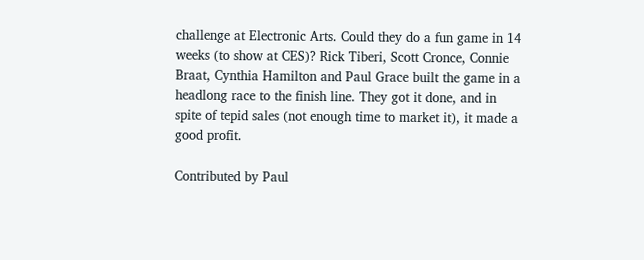challenge at Electronic Arts. Could they do a fun game in 14 weeks (to show at CES)? Rick Tiberi, Scott Cronce, Connie Braat, Cynthia Hamilton and Paul Grace built the game in a headlong race to the finish line. They got it done, and in spite of tepid sales (not enough time to market it), it made a good profit.

Contributed by Paul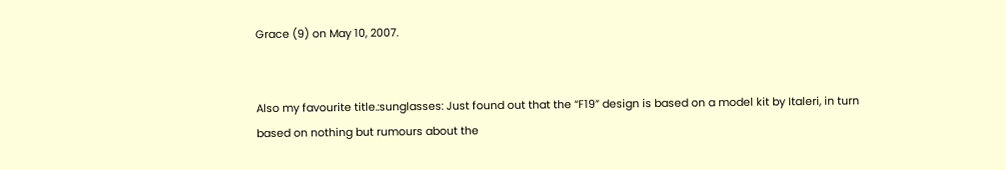Grace (9) on May 10, 2007.


Also my favourite title.:sunglasses: Just found out that the “F19” design is based on a model kit by Italeri, in turn based on nothing but rumours about the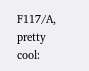F117/A, pretty cool: